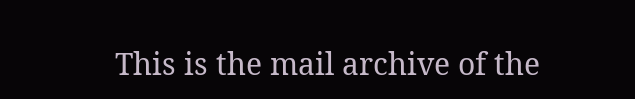This is the mail archive of the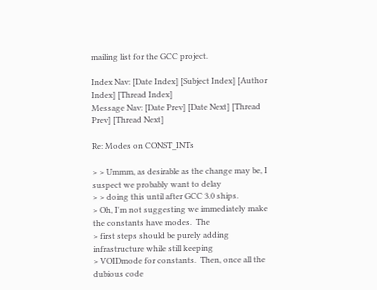mailing list for the GCC project.

Index Nav: [Date Index] [Subject Index] [Author Index] [Thread Index]
Message Nav: [Date Prev] [Date Next] [Thread Prev] [Thread Next]

Re: Modes on CONST_INTs

> > Ummm, as desirable as the change may be, I suspect we probably want to delay
> > doing this until after GCC 3.0 ships.
> Oh, I'm not suggesting we immediately make the constants have modes.  The
> first steps should be purely adding infrastructure while still keeping
> VOIDmode for constants.  Then, once all the dubious code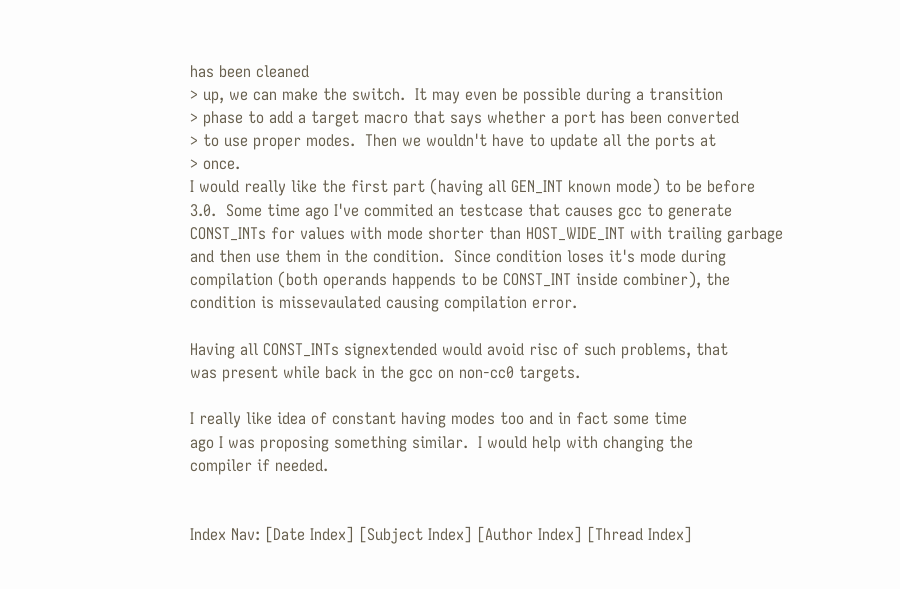has been cleaned
> up, we can make the switch.  It may even be possible during a transition
> phase to add a target macro that says whether a port has been converted
> to use proper modes.  Then we wouldn't have to update all the ports at
> once.
I would really like the first part (having all GEN_INT known mode) to be before
3.0.  Some time ago I've commited an testcase that causes gcc to generate
CONST_INTs for values with mode shorter than HOST_WIDE_INT with trailing garbage
and then use them in the condition.  Since condition loses it's mode during
compilation (both operands happends to be CONST_INT inside combiner), the
condition is missevaulated causing compilation error.

Having all CONST_INTs signextended would avoid risc of such problems, that
was present while back in the gcc on non-cc0 targets.

I really like idea of constant having modes too and in fact some time
ago I was proposing something similar.  I would help with changing the
compiler if needed.


Index Nav: [Date Index] [Subject Index] [Author Index] [Thread Index]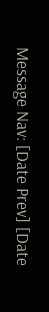Message Nav: [Date Prev] [Date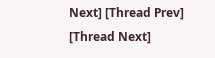Next] [Thread Prev] [Thread Next]